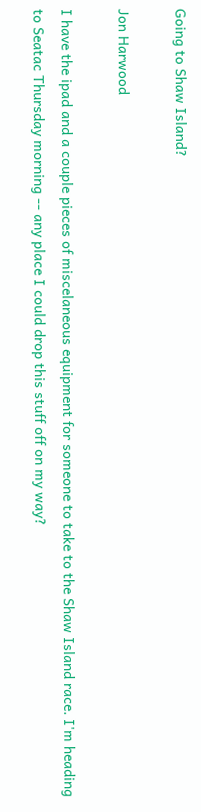Going to Shaw Island?

Jon Harwood

I have the ipad and a couple pieces of miscelaneous equipment for someone to take to the Shaw Island race. I'm heading to Seatac Thursday morning -- any place I could drop this stuff off on my way?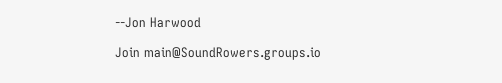--Jon Harwood

Join main@SoundRowers.groups.io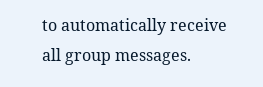to automatically receive all group messages.